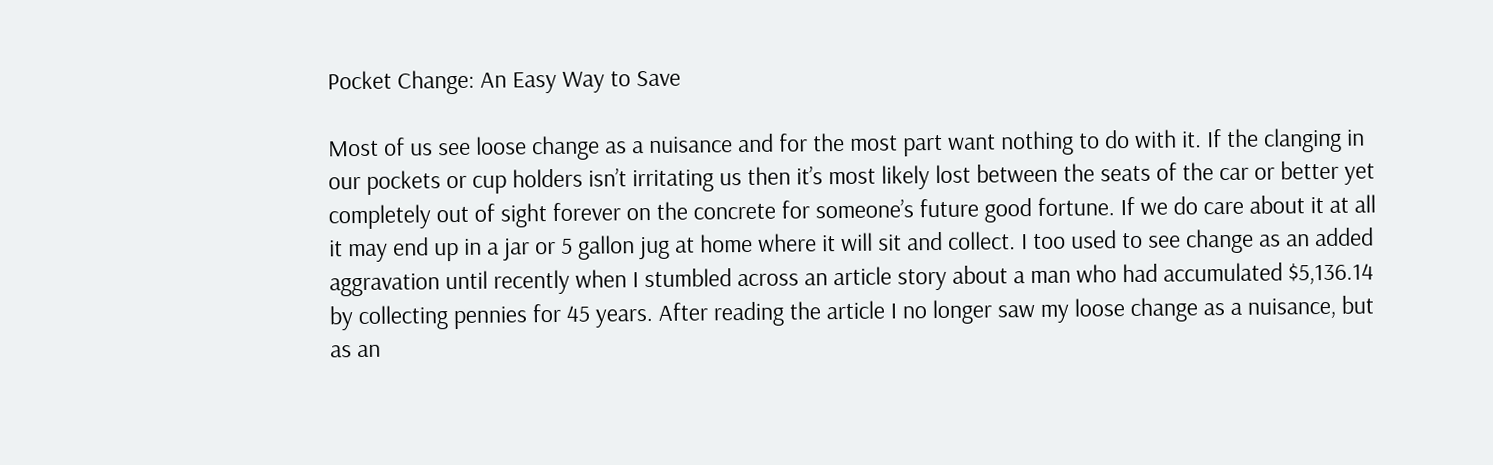Pocket Change: An Easy Way to Save

Most of us see loose change as a nuisance and for the most part want nothing to do with it. If the clanging in our pockets or cup holders isn’t irritating us then it’s most likely lost between the seats of the car or better yet completely out of sight forever on the concrete for someone’s future good fortune. If we do care about it at all it may end up in a jar or 5 gallon jug at home where it will sit and collect. I too used to see change as an added aggravation until recently when I stumbled across an article story about a man who had accumulated $5,136.14 by collecting pennies for 45 years. After reading the article I no longer saw my loose change as a nuisance, but as an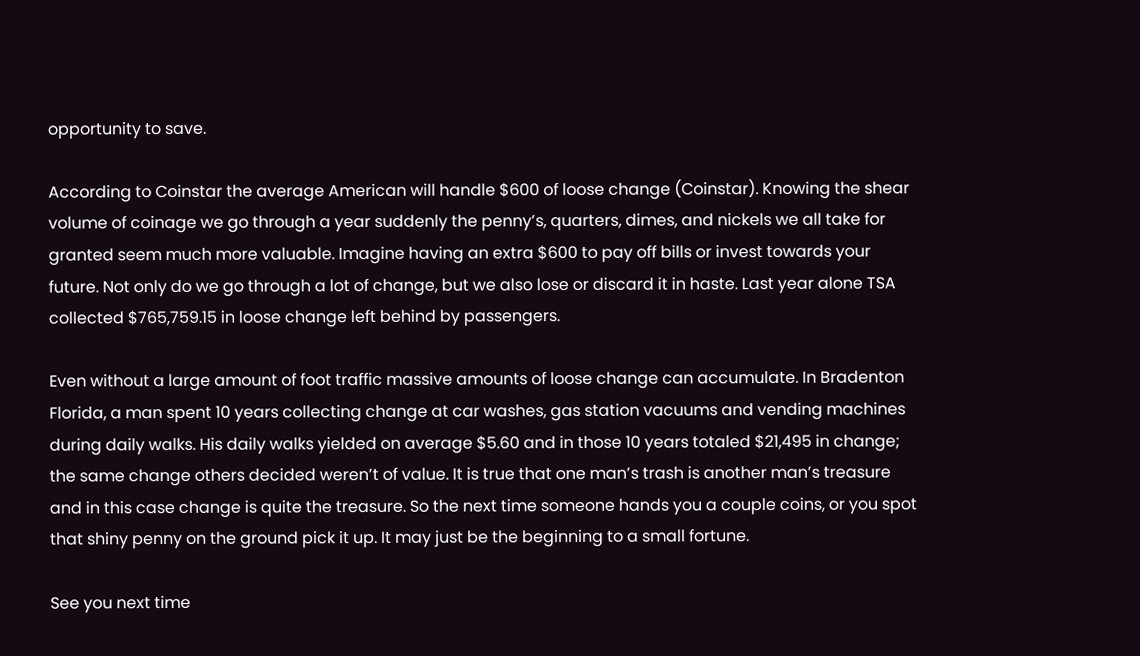opportunity to save.

According to Coinstar the average American will handle $600 of loose change (Coinstar). Knowing the shear volume of coinage we go through a year suddenly the penny’s, quarters, dimes, and nickels we all take for granted seem much more valuable. Imagine having an extra $600 to pay off bills or invest towards your future. Not only do we go through a lot of change, but we also lose or discard it in haste. Last year alone TSA collected $765,759.15 in loose change left behind by passengers.

Even without a large amount of foot traffic massive amounts of loose change can accumulate. In Bradenton Florida, a man spent 10 years collecting change at car washes, gas station vacuums and vending machines during daily walks. His daily walks yielded on average $5.60 and in those 10 years totaled $21,495 in change; the same change others decided weren’t of value. It is true that one man’s trash is another man’s treasure and in this case change is quite the treasure. So the next time someone hands you a couple coins, or you spot that shiny penny on the ground pick it up. It may just be the beginning to a small fortune.

See you next time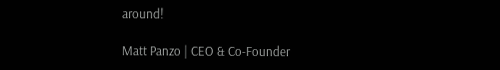around!

Matt Panzo | CEO & Co-Founder